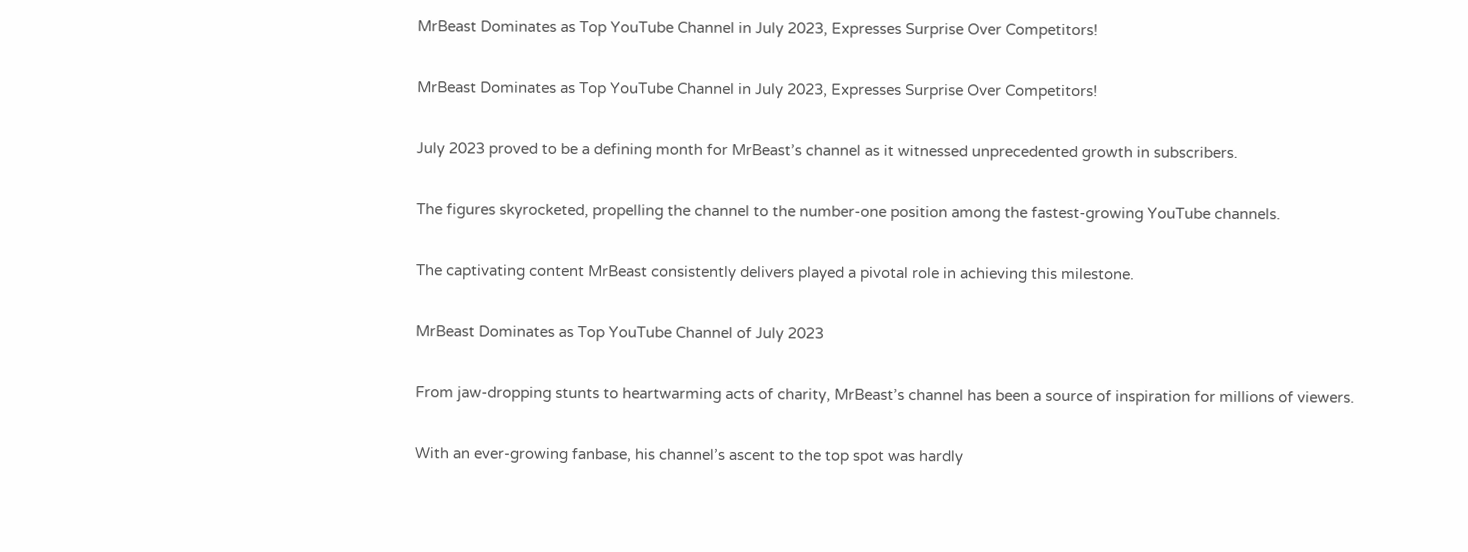MrBeast Dominates as Top YouTube Channel in July 2023, Expresses Surprise Over Competitors!

MrBeast Dominates as Top YouTube Channel in July 2023, Expresses Surprise Over Competitors!

July 2023 proved to be a defining month for MrBeast’s channel as it witnessed unprecedented growth in subscribers.

The figures skyrocketed, propelling the channel to the number-one position among the fastest-growing YouTube channels.

The captivating content MrBeast consistently delivers played a pivotal role in achieving this milestone.

MrBeast Dominates as Top YouTube Channel of July 2023

From jaw-dropping stunts to heartwarming acts of charity, MrBeast’s channel has been a source of inspiration for millions of viewers.

With an ever-growing fanbase, his channel’s ascent to the top spot was hardly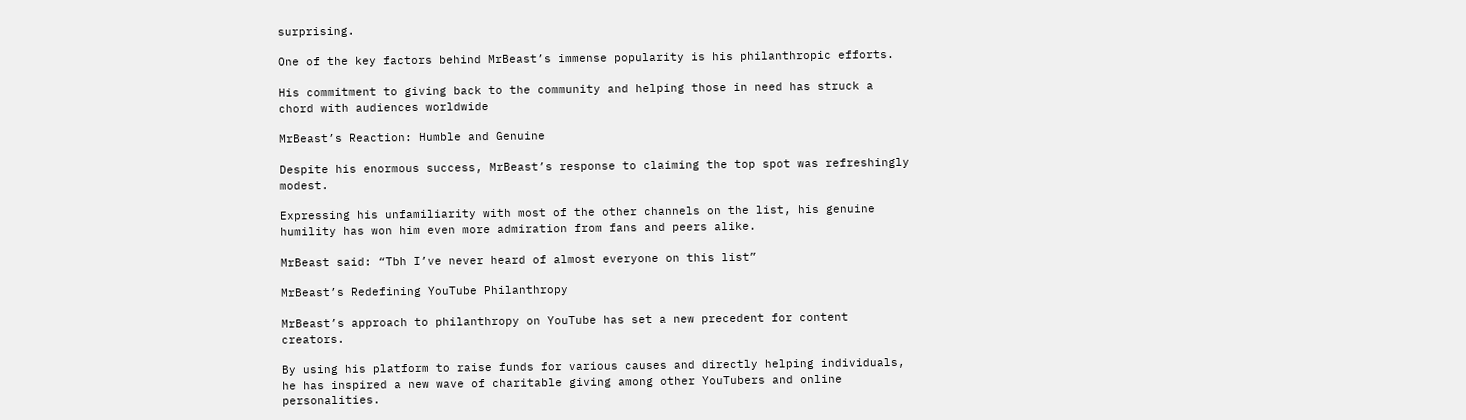surprising.

One of the key factors behind MrBeast’s immense popularity is his philanthropic efforts.

His commitment to giving back to the community and helping those in need has struck a chord with audiences worldwide

MrBeast’s Reaction: Humble and Genuine

Despite his enormous success, MrBeast’s response to claiming the top spot was refreshingly modest.

Expressing his unfamiliarity with most of the other channels on the list, his genuine humility has won him even more admiration from fans and peers alike.

MrBeast said: “Tbh I’ve never heard of almost everyone on this list”

MrBeast’s Redefining YouTube Philanthropy

MrBeast’s approach to philanthropy on YouTube has set a new precedent for content creators.

By using his platform to raise funds for various causes and directly helping individuals, he has inspired a new wave of charitable giving among other YouTubers and online personalities.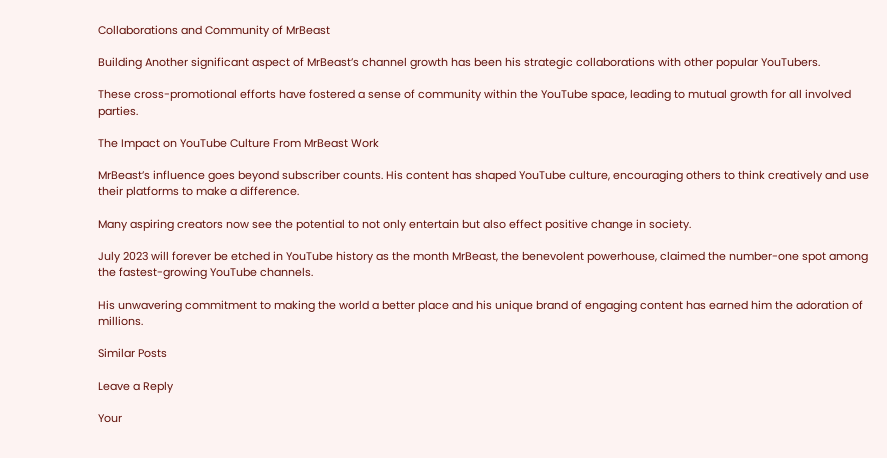Collaborations and Community of MrBeast

Building Another significant aspect of MrBeast’s channel growth has been his strategic collaborations with other popular YouTubers.

These cross-promotional efforts have fostered a sense of community within the YouTube space, leading to mutual growth for all involved parties.

The Impact on YouTube Culture From MrBeast Work

MrBeast’s influence goes beyond subscriber counts. His content has shaped YouTube culture, encouraging others to think creatively and use their platforms to make a difference.

Many aspiring creators now see the potential to not only entertain but also effect positive change in society.

July 2023 will forever be etched in YouTube history as the month MrBeast, the benevolent powerhouse, claimed the number-one spot among the fastest-growing YouTube channels.

His unwavering commitment to making the world a better place and his unique brand of engaging content has earned him the adoration of millions.

Similar Posts

Leave a Reply

Your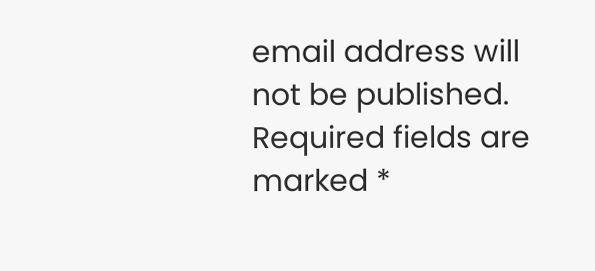email address will not be published. Required fields are marked *